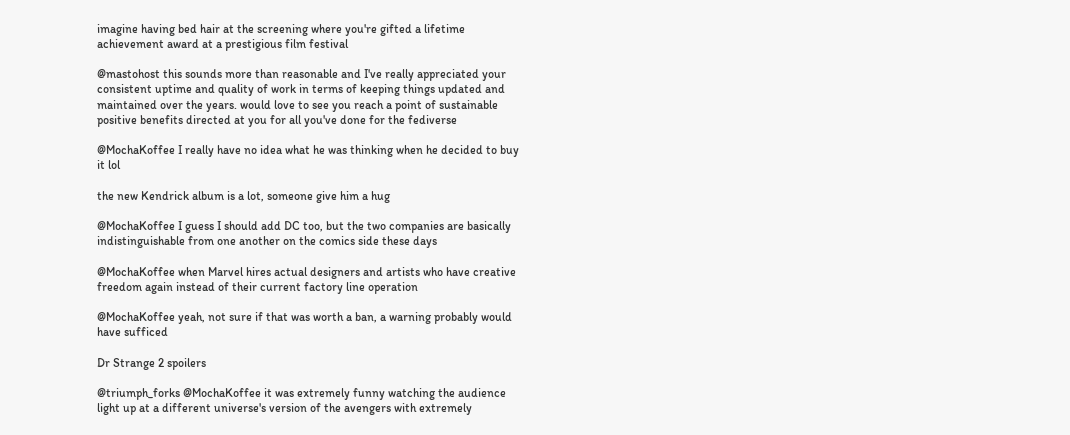imagine having bed hair at the screening where you're gifted a lifetime achievement award at a prestigious film festival

@mastohost this sounds more than reasonable and I've really appreciated your consistent uptime and quality of work in terms of keeping things updated and maintained over the years. would love to see you reach a point of sustainable positive benefits directed at you for all you've done for the fediverse

@MochaKoffee I really have no idea what he was thinking when he decided to buy it lol

the new Kendrick album is a lot, someone give him a hug

@MochaKoffee I guess I should add DC too, but the two companies are basically indistinguishable from one another on the comics side these days

@MochaKoffee when Marvel hires actual designers and artists who have creative freedom again instead of their current factory line operation

@MochaKoffee yeah, not sure if that was worth a ban, a warning probably would have sufficed

Dr Strange 2 spoilers

@triumph_forks @MochaKoffee it was extremely funny watching the audience light up at a different universe's version of the avengers with extremely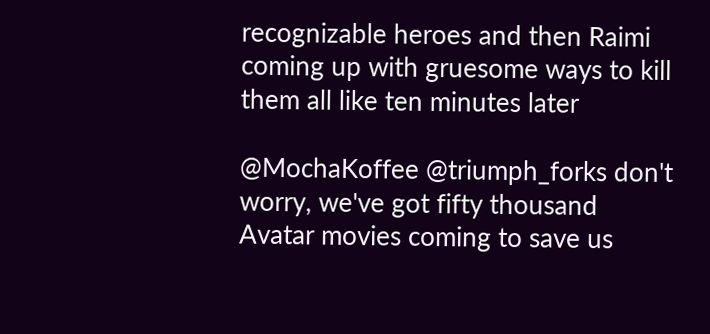recognizable heroes and then Raimi coming up with gruesome ways to kill them all like ten minutes later

@MochaKoffee @triumph_forks don't worry, we've got fifty thousand Avatar movies coming to save us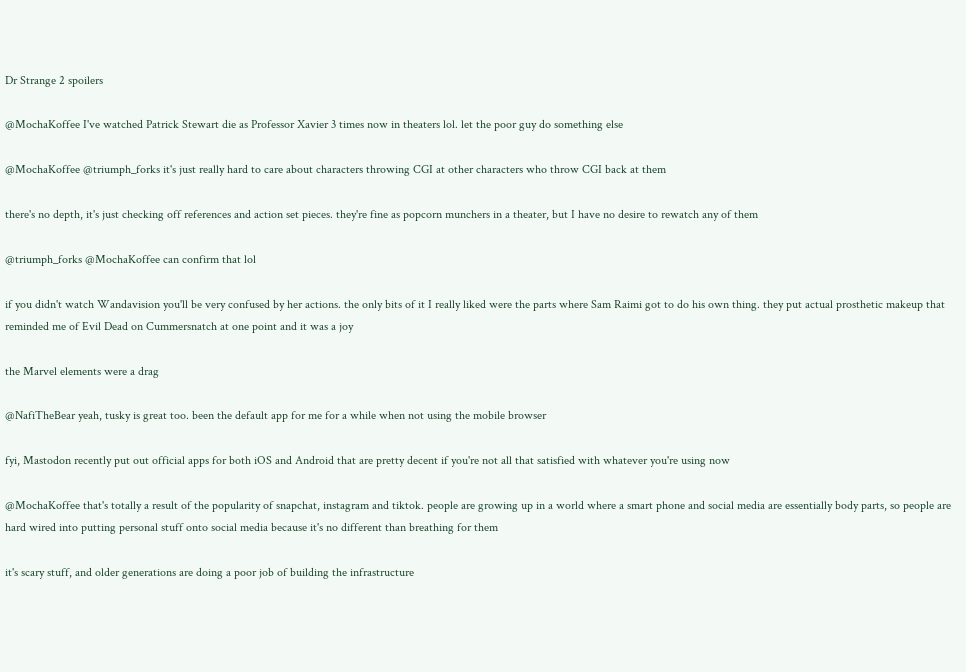Dr Strange 2 spoilers

@MochaKoffee I've watched Patrick Stewart die as Professor Xavier 3 times now in theaters lol. let the poor guy do something else

@MochaKoffee @triumph_forks it's just really hard to care about characters throwing CGI at other characters who throw CGI back at them

there's no depth, it's just checking off references and action set pieces. they're fine as popcorn munchers in a theater, but I have no desire to rewatch any of them

@triumph_forks @MochaKoffee can confirm that lol

if you didn't watch Wandavision you'll be very confused by her actions. the only bits of it I really liked were the parts where Sam Raimi got to do his own thing. they put actual prosthetic makeup that reminded me of Evil Dead on Cummersnatch at one point and it was a joy

the Marvel elements were a drag

@NafiTheBear yeah, tusky is great too. been the default app for me for a while when not using the mobile browser

fyi, Mastodon recently put out official apps for both iOS and Android that are pretty decent if you're not all that satisfied with whatever you're using now

@MochaKoffee that's totally a result of the popularity of snapchat, instagram and tiktok. people are growing up in a world where a smart phone and social media are essentially body parts, so people are hard wired into putting personal stuff onto social media because it's no different than breathing for them

it's scary stuff, and older generations are doing a poor job of building the infrastructure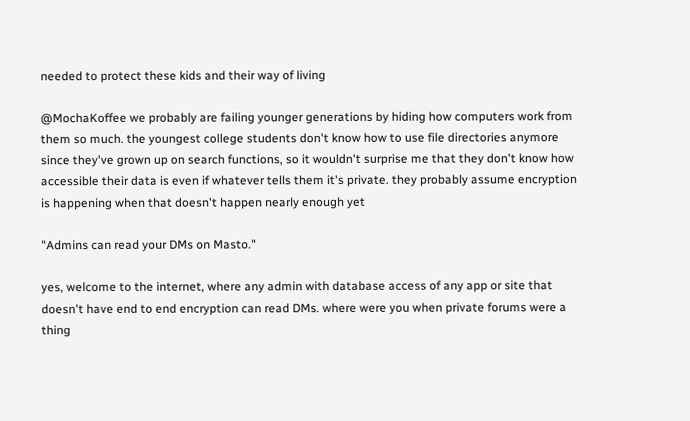needed to protect these kids and their way of living

@MochaKoffee we probably are failing younger generations by hiding how computers work from them so much. the youngest college students don't know how to use file directories anymore since they've grown up on search functions, so it wouldn't surprise me that they don't know how accessible their data is even if whatever tells them it's private. they probably assume encryption is happening when that doesn't happen nearly enough yet

"Admins can read your DMs on Masto."

yes, welcome to the internet, where any admin with database access of any app or site that doesn't have end to end encryption can read DMs. where were you when private forums were a thing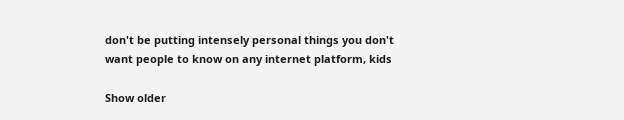don't be putting intensely personal things you don't want people to know on any internet platform, kids

Show older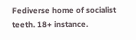Fediverse home of socialist teeth. 18+ instance.